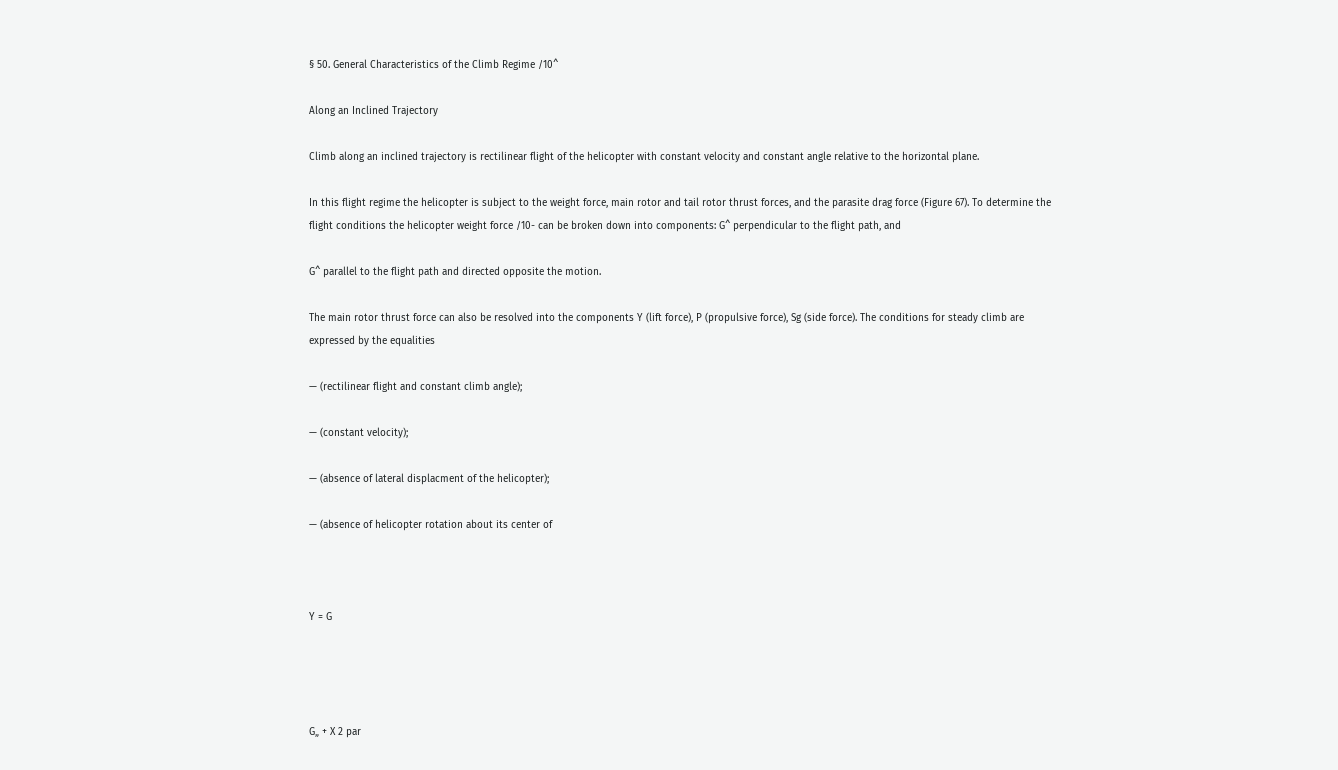§ 50. General Characteristics of the Climb Regime /10^

Along an Inclined Trajectory

Climb along an inclined trajectory is rectilinear flight of the helicopter with constant velocity and constant angle relative to the horizontal plane.

In this flight regime the helicopter is subject to the weight force, main rotor and tail rotor thrust forces, and the parasite drag force (Figure 67). To determine the flight conditions the helicopter weight force /10- can be broken down into components: G^ perpendicular to the flight path, and

G^ parallel to the flight path and directed opposite the motion.

The main rotor thrust force can also be resolved into the components Y (lift force), P (propulsive force), Sg (side force). The conditions for steady climb are expressed by the equalities

— (rectilinear flight and constant climb angle);

— (constant velocity);

— (absence of lateral displacment of the helicopter);

— (absence of helicopter rotation about its center of



Y = G




G„ + X 2 par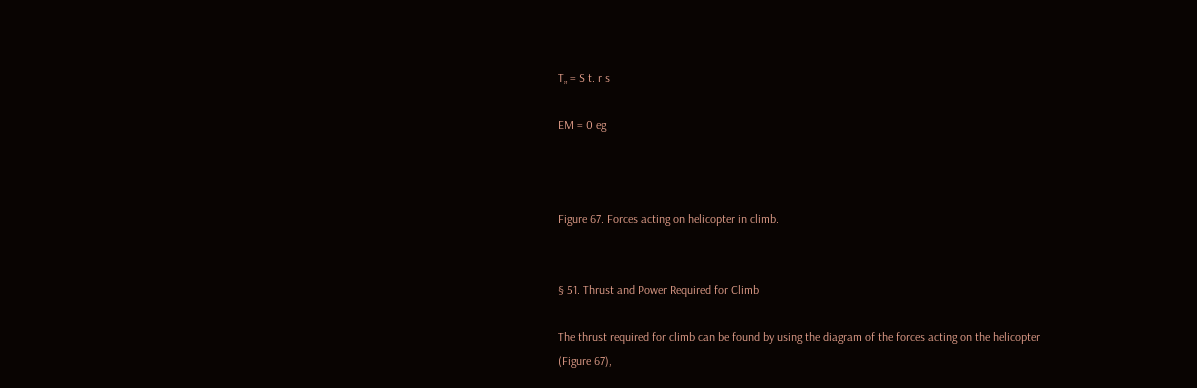T„ = S t. r s

EM = 0 eg



Figure 67. Forces acting on helicopter in climb.


§ 51. Thrust and Power Required for Climb

The thrust required for climb can be found by using the diagram of the forces acting on the helicopter (Figure 67),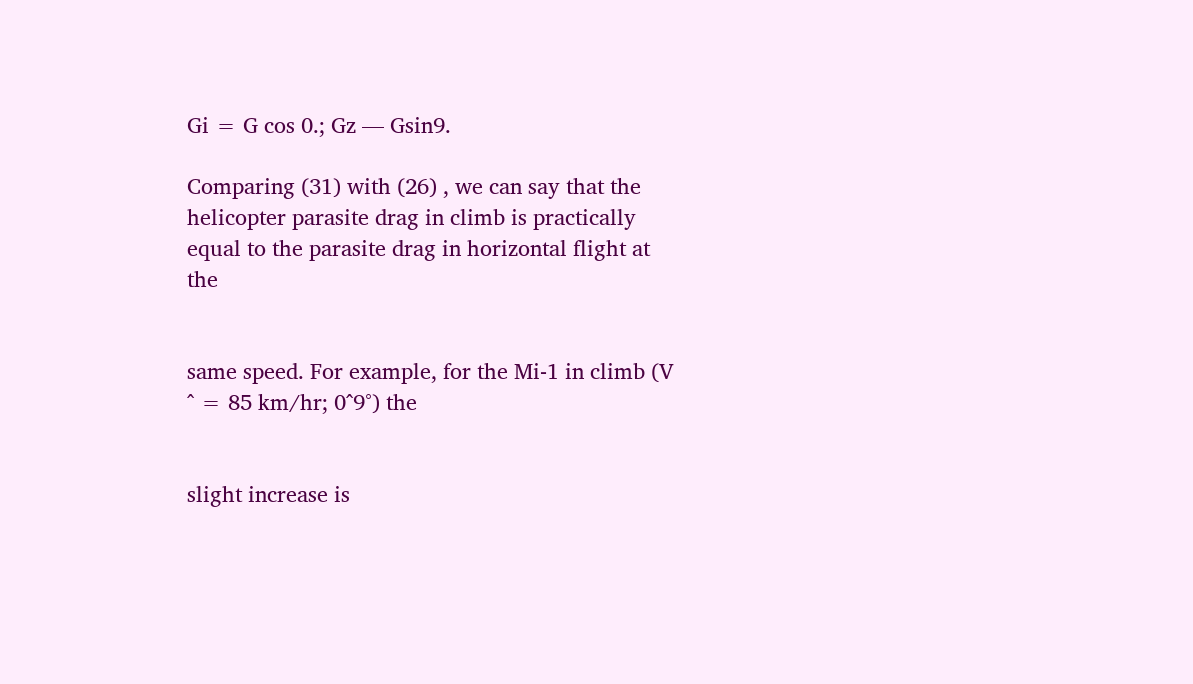Gi = G cos 0.; Gz — Gsin9.

Comparing (31) with (26) , we can say that the helicopter parasite drag in climb is practically equal to the parasite drag in horizontal flight at the


same speed. For example, for the Mi-1 in climb (V ^ = 85 km/hr; 0^9°) the


slight increase is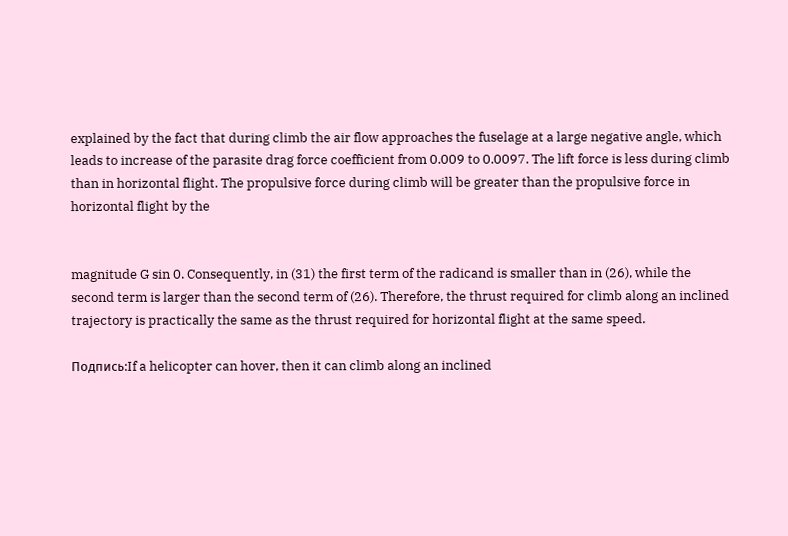explained by the fact that during climb the air flow approaches the fuselage at a large negative angle, which leads to increase of the parasite drag force coefficient from 0.009 to 0.0097. The lift force is less during climb than in horizontal flight. The propulsive force during climb will be greater than the propulsive force in horizontal flight by the


magnitude G sin 0. Consequently, in (31) the first term of the radicand is smaller than in (26), while the second term is larger than the second term of (26). Therefore, the thrust required for climb along an inclined trajectory is practically the same as the thrust required for horizontal flight at the same speed.

Подпись:If a helicopter can hover, then it can climb along an inclined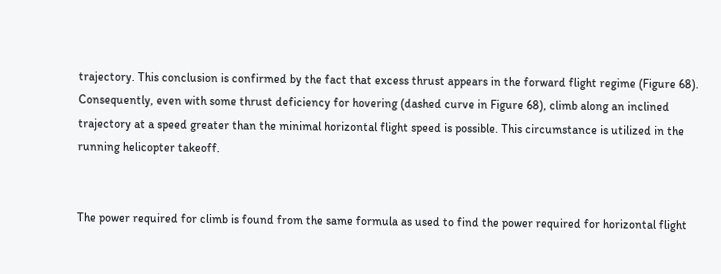trajectory. This conclusion is confirmed by the fact that excess thrust appears in the forward flight regime (Figure 68). Consequently, even with some thrust deficiency for hovering (dashed curve in Figure 68), climb along an inclined trajectory at a speed greater than the minimal horizontal flight speed is possible. This circumstance is utilized in the running helicopter takeoff.


The power required for climb is found from the same formula as used to find the power required for horizontal flight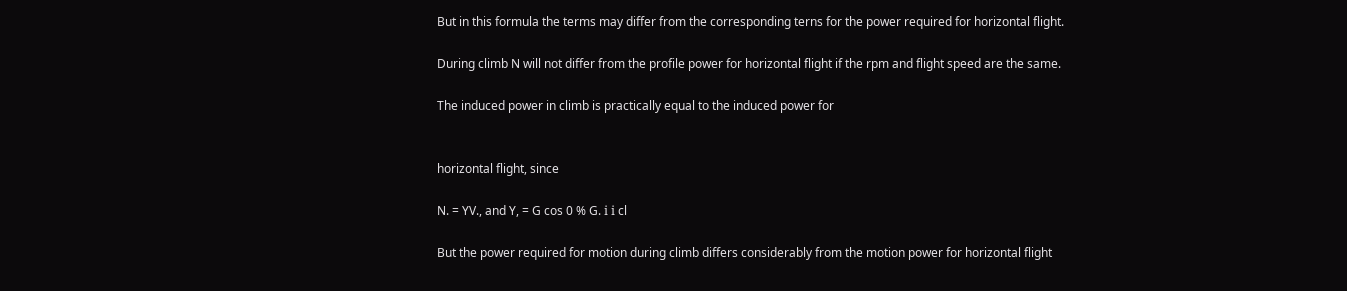But in this formula the terms may differ from the corresponding terns for the power required for horizontal flight.

During climb N will not differ from the profile power for horizontal flight if the rpm and flight speed are the same.

The induced power in climb is practically equal to the induced power for


horizontal flight, since

N. = YV., and Y, = G cos 0 % G. і і cl

But the power required for motion during climb differs considerably from the motion power for horizontal flight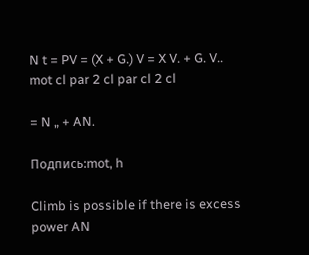N t = PV = (X + G.) V = X V. + G. V..
mot cl par 2 cl par cl 2 cl

= N „ + AN.

Подпись:mot, h

Climb is possible if there is excess power AN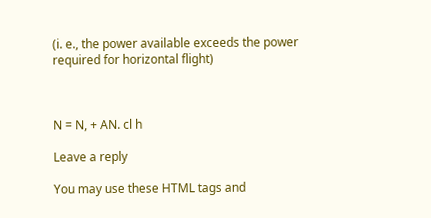(i. e., the power available exceeds the power required for horizontal flight)



N = N, + AN. cl h

Leave a reply

You may use these HTML tags and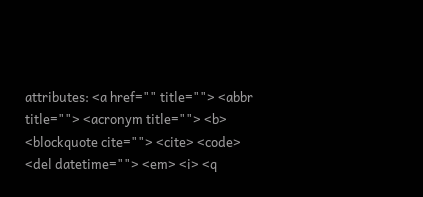attributes: <a href="" title=""> <abbr title=""> <acronym title=""> <b> <blockquote cite=""> <cite> <code> <del datetime=""> <em> <i> <q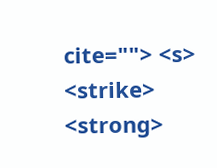cite=""> <s> <strike> <strong>